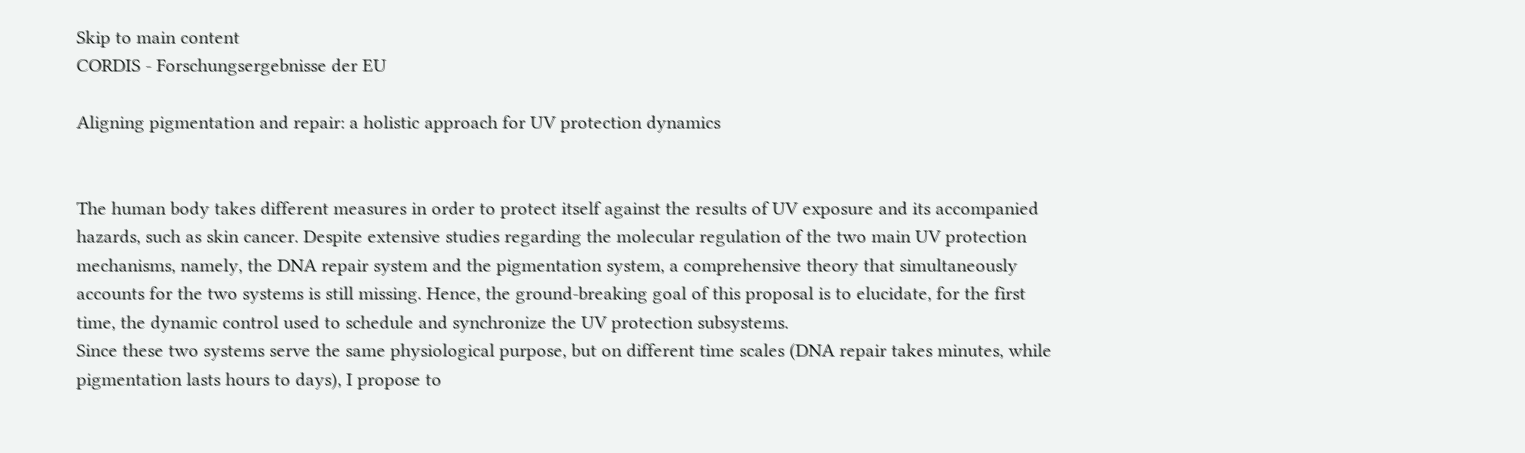Skip to main content
CORDIS - Forschungsergebnisse der EU

Aligning pigmentation and repair: a holistic approach for UV protection dynamics


The human body takes different measures in order to protect itself against the results of UV exposure and its accompanied hazards, such as skin cancer. Despite extensive studies regarding the molecular regulation of the two main UV protection mechanisms, namely, the DNA repair system and the pigmentation system, a comprehensive theory that simultaneously accounts for the two systems is still missing. Hence, the ground-breaking goal of this proposal is to elucidate, for the first time, the dynamic control used to schedule and synchronize the UV protection subsystems.
Since these two systems serve the same physiological purpose, but on different time scales (DNA repair takes minutes, while pigmentation lasts hours to days), I propose to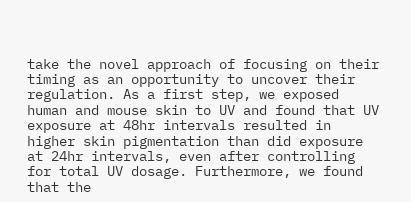take the novel approach of focusing on their timing as an opportunity to uncover their regulation. As a first step, we exposed human and mouse skin to UV and found that UV exposure at 48hr intervals resulted in higher skin pigmentation than did exposure at 24hr intervals, even after controlling for total UV dosage. Furthermore, we found that the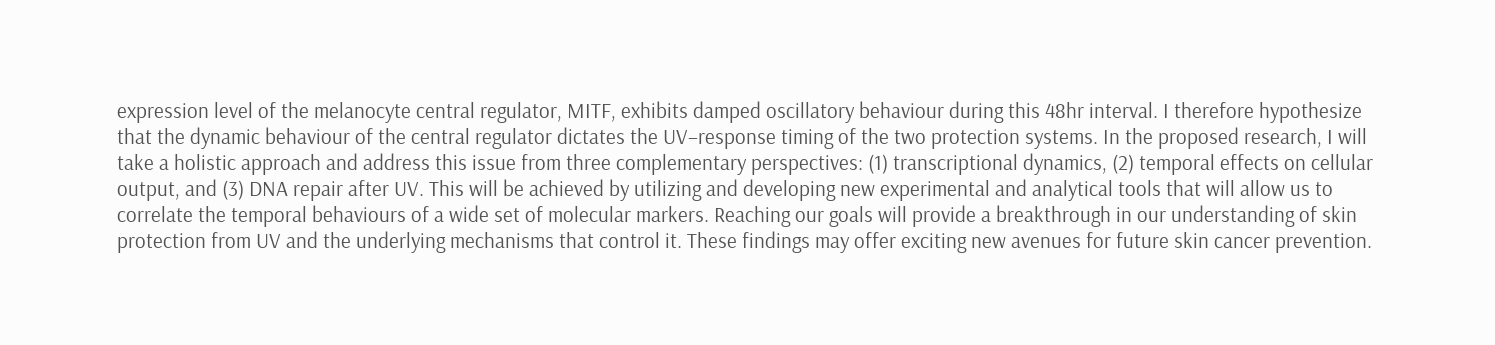expression level of the melanocyte central regulator, MITF, exhibits damped oscillatory behaviour during this 48hr interval. I therefore hypothesize that the dynamic behaviour of the central regulator dictates the UV–response timing of the two protection systems. In the proposed research, I will take a holistic approach and address this issue from three complementary perspectives: (1) transcriptional dynamics, (2) temporal effects on cellular output, and (3) DNA repair after UV. This will be achieved by utilizing and developing new experimental and analytical tools that will allow us to correlate the temporal behaviours of a wide set of molecular markers. Reaching our goals will provide a breakthrough in our understanding of skin protection from UV and the underlying mechanisms that control it. These findings may offer exciting new avenues for future skin cancer prevention.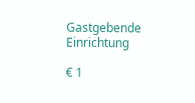Gastgebende Einrichtung

€ 1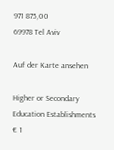971 875,00
69978 Tel Aviv

Auf der Karte ansehen

Higher or Secondary Education Establishments
€ 1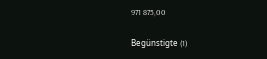971 875,00

Begünstigte (1)